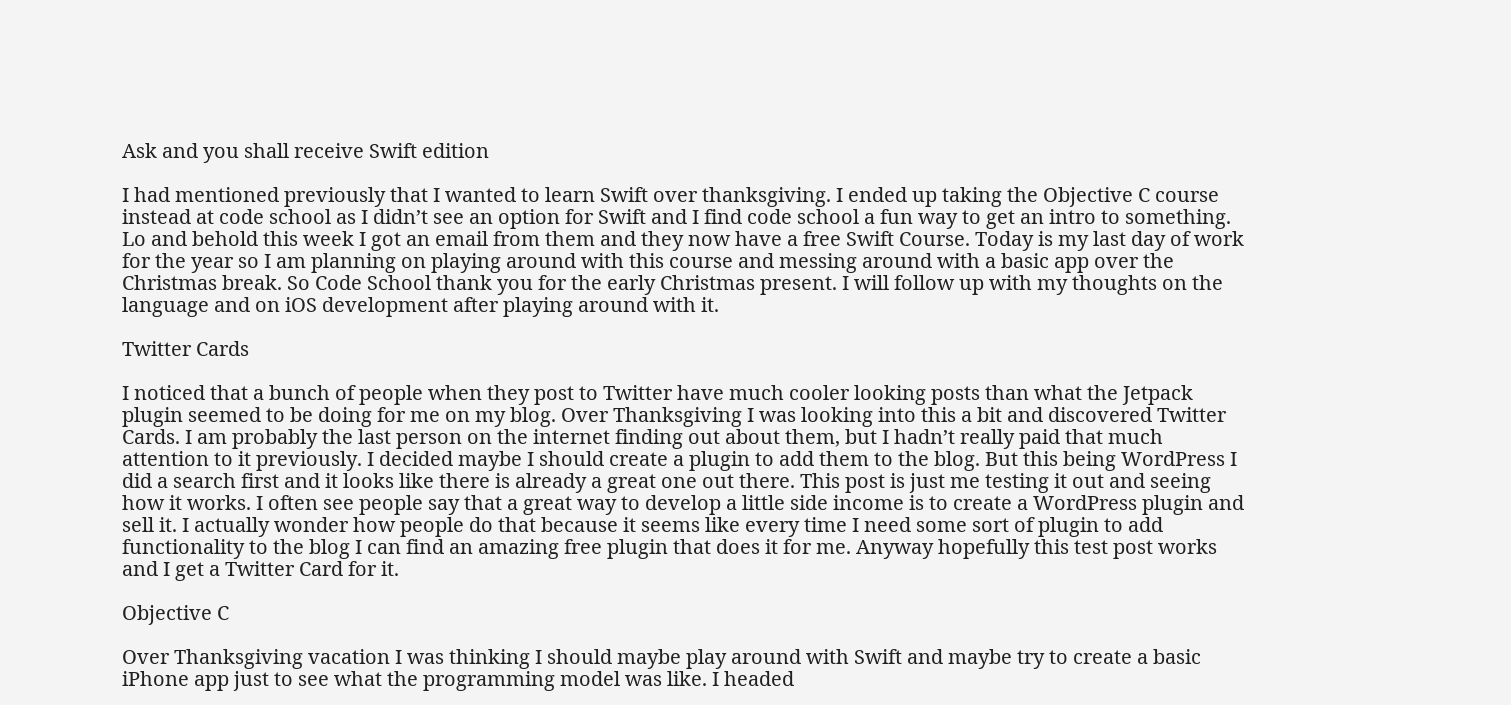Ask and you shall receive Swift edition

I had mentioned previously that I wanted to learn Swift over thanksgiving. I ended up taking the Objective C course instead at code school as I didn’t see an option for Swift and I find code school a fun way to get an intro to something. Lo and behold this week I got an email from them and they now have a free Swift Course. Today is my last day of work for the year so I am planning on playing around with this course and messing around with a basic app over the Christmas break. So Code School thank you for the early Christmas present. I will follow up with my thoughts on the language and on iOS development after playing around with it.

Twitter Cards

I noticed that a bunch of people when they post to Twitter have much cooler looking posts than what the Jetpack plugin seemed to be doing for me on my blog. Over Thanksgiving I was looking into this a bit and discovered Twitter Cards. I am probably the last person on the internet finding out about them, but I hadn’t really paid that much attention to it previously. I decided maybe I should create a plugin to add them to the blog. But this being WordPress I did a search first and it looks like there is already a great one out there. This post is just me testing it out and seeing how it works. I often see people say that a great way to develop a little side income is to create a WordPress plugin and sell it. I actually wonder how people do that because it seems like every time I need some sort of plugin to add functionality to the blog I can find an amazing free plugin that does it for me. Anyway hopefully this test post works and I get a Twitter Card for it.

Objective C

Over Thanksgiving vacation I was thinking I should maybe play around with Swift and maybe try to create a basic iPhone app just to see what the programming model was like. I headed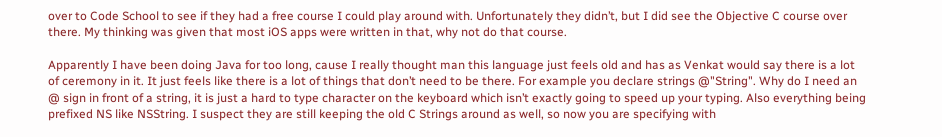over to Code School to see if they had a free course I could play around with. Unfortunately they didn’t, but I did see the Objective C course over there. My thinking was given that most iOS apps were written in that, why not do that course.

Apparently I have been doing Java for too long, cause I really thought man this language just feels old and has as Venkat would say there is a lot of ceremony in it. It just feels like there is a lot of things that don’t need to be there. For example you declare strings @"String". Why do I need an @ sign in front of a string, it is just a hard to type character on the keyboard which isn’t exactly going to speed up your typing. Also everything being prefixed NS like NSString. I suspect they are still keeping the old C Strings around as well, so now you are specifying with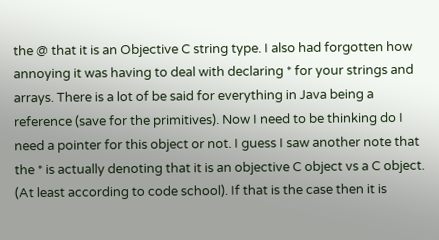the @ that it is an Objective C string type. I also had forgotten how annoying it was having to deal with declaring * for your strings and arrays. There is a lot of be said for everything in Java being a reference (save for the primitives). Now I need to be thinking do I need a pointer for this object or not. I guess I saw another note that the * is actually denoting that it is an objective C object vs a C object. (At least according to code school). If that is the case then it is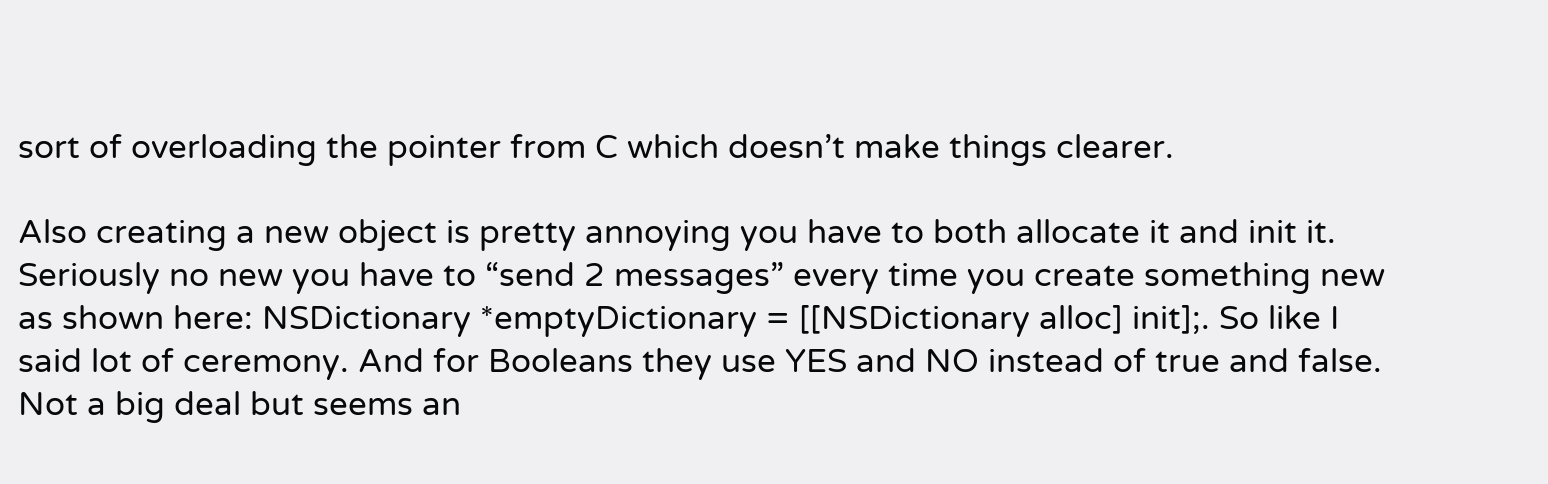sort of overloading the pointer from C which doesn’t make things clearer.

Also creating a new object is pretty annoying you have to both allocate it and init it. Seriously no new you have to “send 2 messages” every time you create something new as shown here: NSDictionary *emptyDictionary = [[NSDictionary alloc] init];. So like I said lot of ceremony. And for Booleans they use YES and NO instead of true and false. Not a big deal but seems an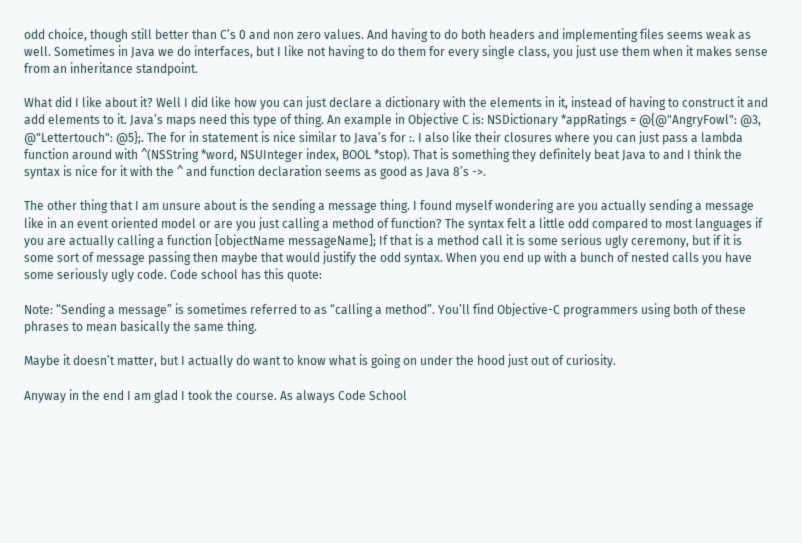odd choice, though still better than C’s 0 and non zero values. And having to do both headers and implementing files seems weak as well. Sometimes in Java we do interfaces, but I like not having to do them for every single class, you just use them when it makes sense from an inheritance standpoint.

What did I like about it? Well I did like how you can just declare a dictionary with the elements in it, instead of having to construct it and add elements to it. Java’s maps need this type of thing. An example in Objective C is: NSDictionary *appRatings = @{@"AngryFowl": @3, @"Lettertouch": @5};. The for in statement is nice similar to Java’s for :. I also like their closures where you can just pass a lambda function around with ^(NSString *word, NSUInteger index, BOOL *stop). That is something they definitely beat Java to and I think the syntax is nice for it with the ^ and function declaration seems as good as Java 8’s ->.

The other thing that I am unsure about is the sending a message thing. I found myself wondering are you actually sending a message like in an event oriented model or are you just calling a method of function? The syntax felt a little odd compared to most languages if you are actually calling a function [objectName messageName]; If that is a method call it is some serious ugly ceremony, but if it is some sort of message passing then maybe that would justify the odd syntax. When you end up with a bunch of nested calls you have some seriously ugly code. Code school has this quote:

Note: “Sending a message” is sometimes referred to as “calling a method”. You’ll find Objective-C programmers using both of these phrases to mean basically the same thing.

Maybe it doesn’t matter, but I actually do want to know what is going on under the hood just out of curiosity.

Anyway in the end I am glad I took the course. As always Code School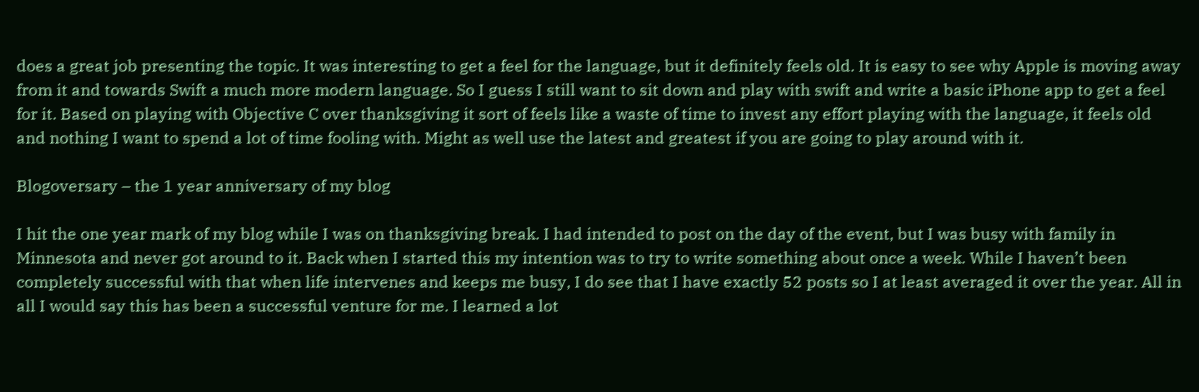does a great job presenting the topic. It was interesting to get a feel for the language, but it definitely feels old. It is easy to see why Apple is moving away from it and towards Swift a much more modern language. So I guess I still want to sit down and play with swift and write a basic iPhone app to get a feel for it. Based on playing with Objective C over thanksgiving it sort of feels like a waste of time to invest any effort playing with the language, it feels old and nothing I want to spend a lot of time fooling with. Might as well use the latest and greatest if you are going to play around with it.

Blogoversary – the 1 year anniversary of my blog

I hit the one year mark of my blog while I was on thanksgiving break. I had intended to post on the day of the event, but I was busy with family in Minnesota and never got around to it. Back when I started this my intention was to try to write something about once a week. While I haven’t been completely successful with that when life intervenes and keeps me busy, I do see that I have exactly 52 posts so I at least averaged it over the year. All in all I would say this has been a successful venture for me. I learned a lot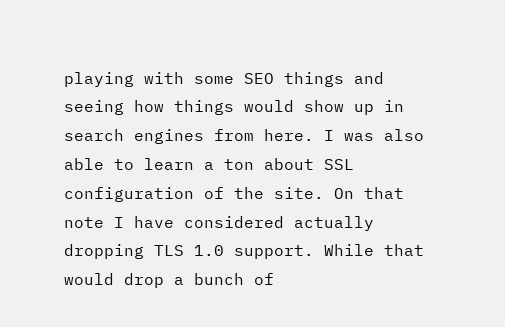playing with some SEO things and seeing how things would show up in search engines from here. I was also able to learn a ton about SSL configuration of the site. On that note I have considered actually dropping TLS 1.0 support. While that would drop a bunch of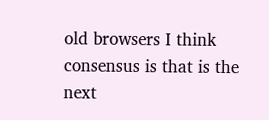old browsers I think consensus is that is the next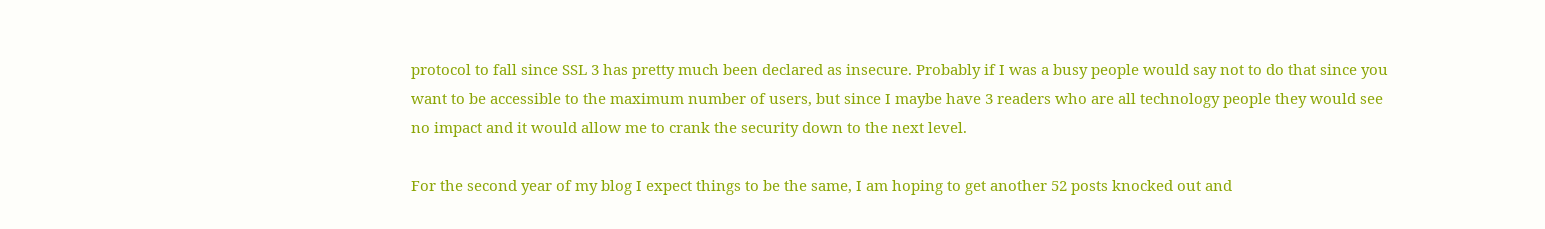protocol to fall since SSL 3 has pretty much been declared as insecure. Probably if I was a busy people would say not to do that since you want to be accessible to the maximum number of users, but since I maybe have 3 readers who are all technology people they would see no impact and it would allow me to crank the security down to the next level.

For the second year of my blog I expect things to be the same, I am hoping to get another 52 posts knocked out and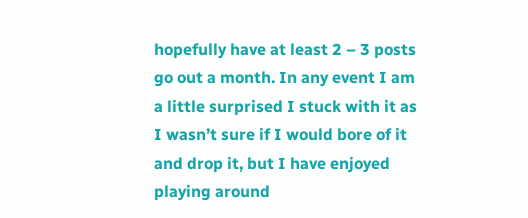hopefully have at least 2 – 3 posts go out a month. In any event I am a little surprised I stuck with it as I wasn’t sure if I would bore of it and drop it, but I have enjoyed playing around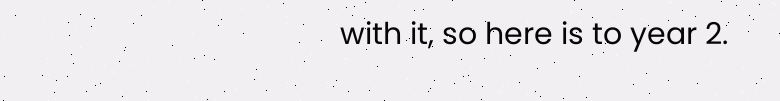with it, so here is to year 2.